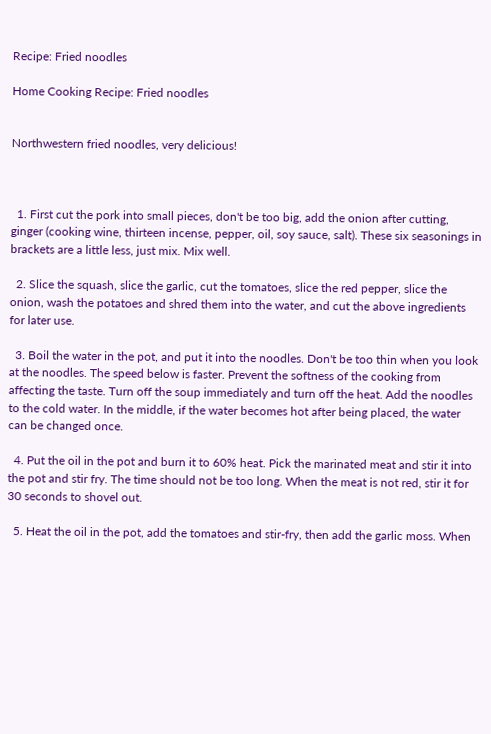Recipe: Fried noodles

Home Cooking Recipe: Fried noodles


Northwestern fried noodles, very delicious!



  1. First cut the pork into small pieces, don't be too big, add the onion after cutting, ginger (cooking wine, thirteen incense, pepper, oil, soy sauce, salt). These six seasonings in brackets are a little less, just mix. Mix well.

  2. Slice the squash, slice the garlic, cut the tomatoes, slice the red pepper, slice the onion, wash the potatoes and shred them into the water, and cut the above ingredients for later use.

  3. Boil the water in the pot, and put it into the noodles. Don't be too thin when you look at the noodles. The speed below is faster. Prevent the softness of the cooking from affecting the taste. Turn off the soup immediately and turn off the heat. Add the noodles to the cold water. In the middle, if the water becomes hot after being placed, the water can be changed once.

  4. Put the oil in the pot and burn it to 60% heat. Pick the marinated meat and stir it into the pot and stir fry. The time should not be too long. When the meat is not red, stir it for 30 seconds to shovel out.

  5. Heat the oil in the pot, add the tomatoes and stir-fry, then add the garlic moss. When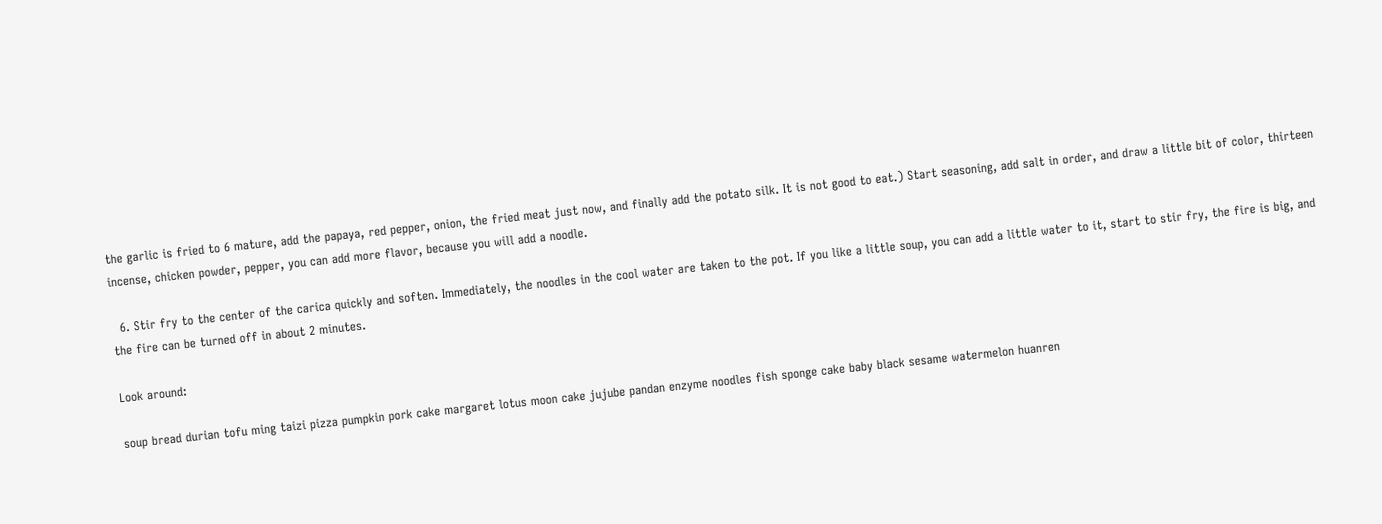the garlic is fried to 6 mature, add the papaya, red pepper, onion, the fried meat just now, and finally add the potato silk. It is not good to eat.) Start seasoning, add salt in order, and draw a little bit of color, thirteen incense, chicken powder, pepper, you can add more flavor, because you will add a noodle.

  6. Stir fry to the center of the carica quickly and soften. Immediately, the noodles in the cool water are taken to the pot. If you like a little soup, you can add a little water to it, start to stir fry, the fire is big, and the fire can be turned off in about 2 minutes.

Look around:

soup bread durian tofu ming taizi pizza pumpkin pork cake margaret lotus moon cake jujube pandan enzyme noodles fish sponge cake baby black sesame watermelon huanren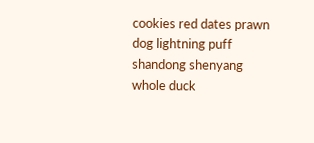cookies red dates prawn dog lightning puff shandong shenyang whole duck